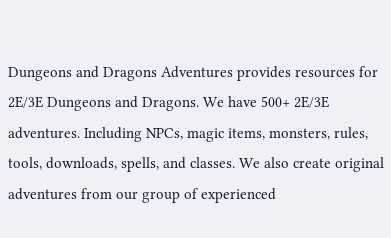Dungeons and Dragons Adventures provides resources for 2E/3E Dungeons and Dragons. We have 500+ 2E/3E adventures. Including NPCs, magic items, monsters, rules, tools, downloads, spells, and classes. We also create original adventures from our group of experienced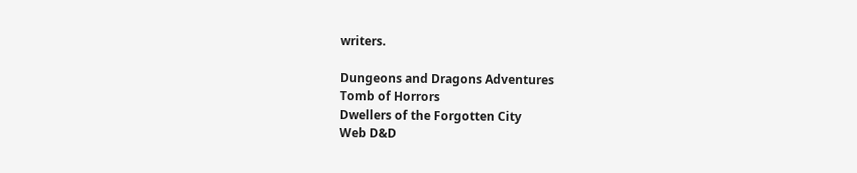writers.

Dungeons and Dragons Adventures
Tomb of Horrors
Dwellers of the Forgotten City
Web D&D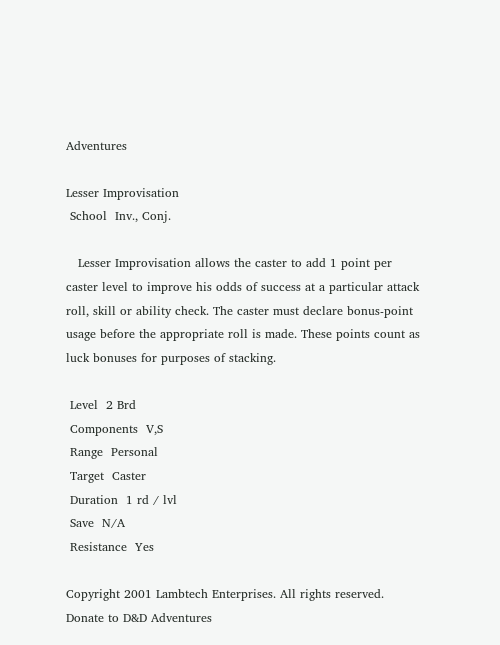Adventures

Lesser Improvisation
 School  Inv., Conj.

   Lesser Improvisation allows the caster to add 1 point per caster level to improve his odds of success at a particular attack roll, skill or ability check. The caster must declare bonus-point usage before the appropriate roll is made. These points count as luck bonuses for purposes of stacking.

 Level  2 Brd
 Components  V,S
 Range  Personal
 Target  Caster
 Duration  1 rd / lvl
 Save  N/A
 Resistance  Yes

Copyright 2001 Lambtech Enterprises. All rights reserved. Donate to D&D Adventures